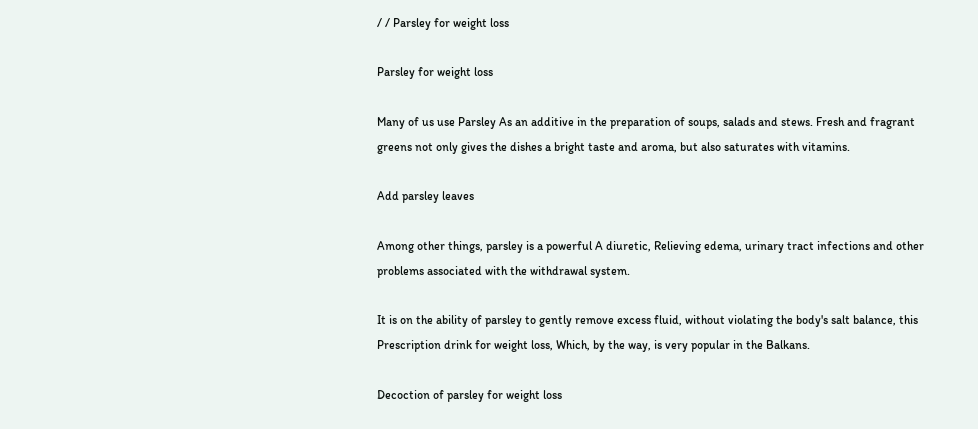/ / Parsley for weight loss

Parsley for weight loss

Many of us use Parsley As an additive in the preparation of soups, salads and stews. Fresh and fragrant greens not only gives the dishes a bright taste and aroma, but also saturates with vitamins.

Add parsley leaves

Among other things, parsley is a powerful A diuretic, Relieving edema, urinary tract infections and other problems associated with the withdrawal system.

It is on the ability of parsley to gently remove excess fluid, without violating the body's salt balance, this Prescription drink for weight loss, Which, by the way, is very popular in the Balkans.

Decoction of parsley for weight loss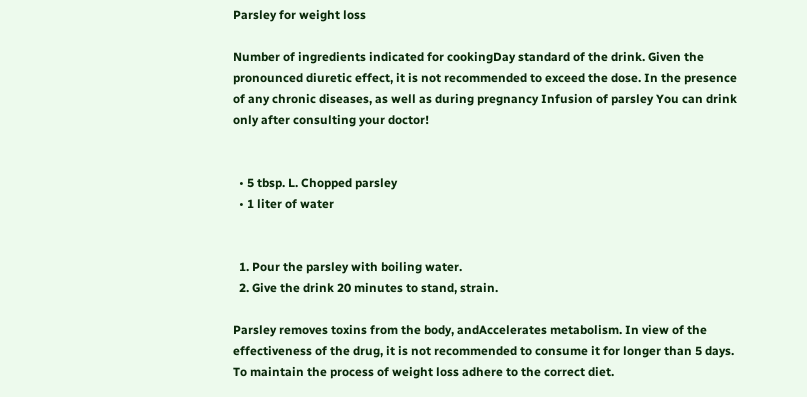Parsley for weight loss

Number of ingredients indicated for cookingDay standard of the drink. Given the pronounced diuretic effect, it is not recommended to exceed the dose. In the presence of any chronic diseases, as well as during pregnancy Infusion of parsley You can drink only after consulting your doctor!


  • 5 tbsp. L. Chopped parsley
  • 1 liter of water


  1. Pour the parsley with boiling water.
  2. Give the drink 20 minutes to stand, strain.

Parsley removes toxins from the body, andAccelerates metabolism. In view of the effectiveness of the drug, it is not recommended to consume it for longer than 5 days. To maintain the process of weight loss adhere to the correct diet.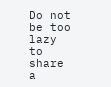Do not be too lazy to share a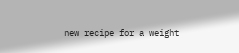new recipe for a weight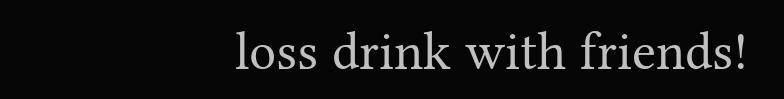loss drink with friends!